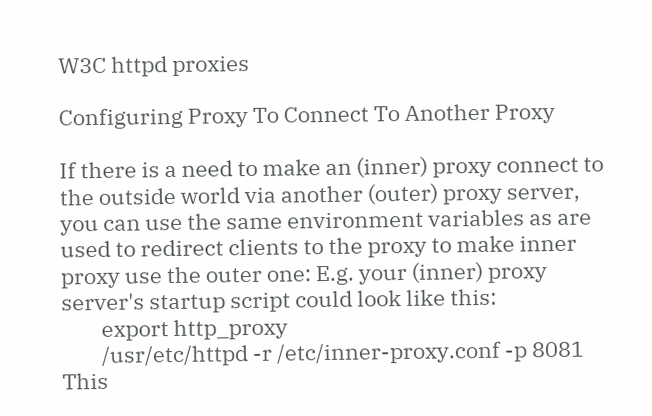W3C httpd proxies

Configuring Proxy To Connect To Another Proxy

If there is a need to make an (inner) proxy connect to the outside world via another (outer) proxy server, you can use the same environment variables as are used to redirect clients to the proxy to make inner proxy use the outer one: E.g. your (inner) proxy server's startup script could look like this:
        export http_proxy
        /usr/etc/httpd -r /etc/inner-proxy.conf -p 8081
This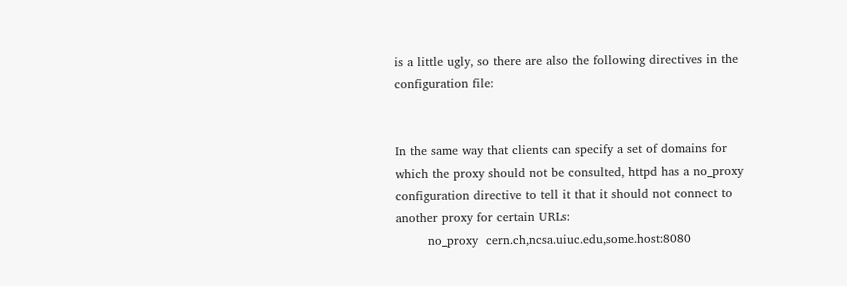is a little ugly, so there are also the following directives in the configuration file:


In the same way that clients can specify a set of domains for which the proxy should not be consulted, httpd has a no_proxy configuration directive to tell it that it should not connect to another proxy for certain URLs:
        no_proxy  cern.ch,ncsa.uiuc.edu,some.host:8080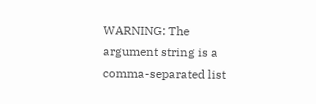WARNING: The argument string is a comma-separated list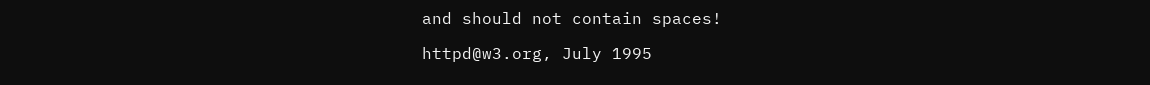and should not contain spaces!

httpd@w3.org, July 1995